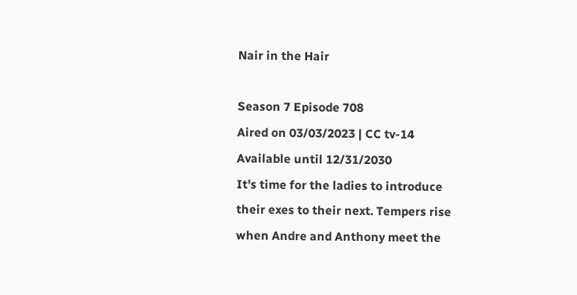Nair in the Hair

Season 7 Episode 708
Aired on 03/03/2023 | CC tv-14
Available until 12/31/2030
It's time for the ladies to introduce their exes to their next. Tempers rise when Andre and Anthony meet the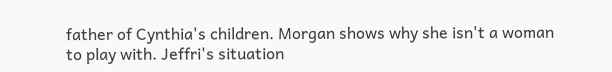father of Cynthia's children. Morgan shows why she isn't a woman to play with. Jeffri's situation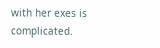with her exes is complicated.